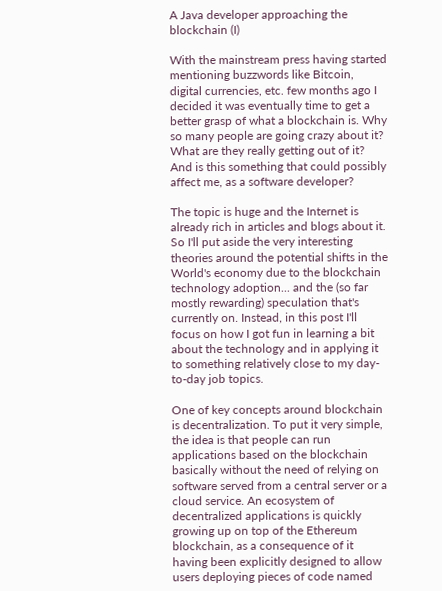A Java developer approaching the blockchain (I)

With the mainstream press having started mentioning buzzwords like Bitcoin, digital currencies, etc. few months ago I decided it was eventually time to get a better grasp of what a blockchain is. Why so many people are going crazy about it? What are they really getting out of it? And is this something that could possibly affect me, as a software developer?

The topic is huge and the Internet is already rich in articles and blogs about it. So I'll put aside the very interesting theories around the potential shifts in the World's economy due to the blockchain technology adoption... and the (so far mostly rewarding) speculation that's currently on. Instead, in this post I'll focus on how I got fun in learning a bit about the technology and in applying it to something relatively close to my day-to-day job topics.

One of key concepts around blockchain is decentralization. To put it very simple, the idea is that people can run applications based on the blockchain basically without the need of relying on software served from a central server or a cloud service. An ecosystem of decentralized applications is quickly growing up on top of the Ethereum blockchain, as a consequence of it having been explicitly designed to allow users deploying pieces of code named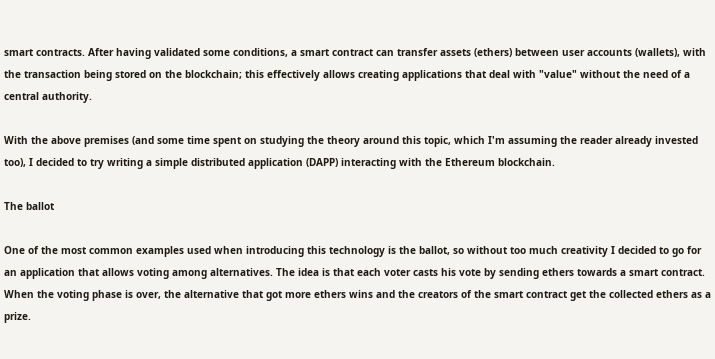smart contracts. After having validated some conditions, a smart contract can transfer assets (ethers) between user accounts (wallets), with the transaction being stored on the blockchain; this effectively allows creating applications that deal with "value" without the need of a central authority.

With the above premises (and some time spent on studying the theory around this topic, which I'm assuming the reader already invested too), I decided to try writing a simple distributed application (DAPP) interacting with the Ethereum blockchain.

The ballot

One of the most common examples used when introducing this technology is the ballot, so without too much creativity I decided to go for an application that allows voting among alternatives. The idea is that each voter casts his vote by sending ethers towards a smart contract. When the voting phase is over, the alternative that got more ethers wins and the creators of the smart contract get the collected ethers as a prize.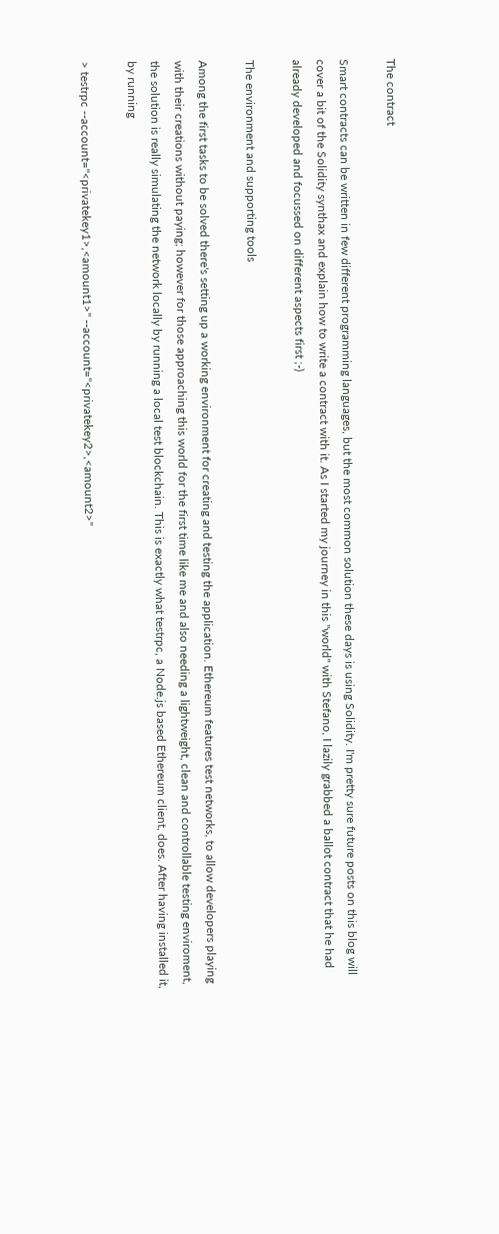The contract

Smart contracts can be written in few different programming languages, but the most common solution these days is using Solidity. I'm pretty sure future posts on this blog will cover a bit of the Solidity synthax and explain how to write a contract with it. As I started my journey in this "world" with Stefano, I lazily grabbed a ballot contract that he had already developed and focussed on different aspects first ;-)

The environment and supporting tools

Among the first tasks to be solved there's setting up a working environment for creating and testing the application. Ethereum features test networks, to allow developers playing with their creations without paying; however for those approaching this world for the first time like me and also needing a lightweight, clean and controllable testing enviroment, the solution is really simulating the network locally by running a local test blockchain. This is exactly what testrpc, a Node.js based Ethereum client, does. After having installed it, by running

> testrpc --account="<privatekey1>,<amount1>" --account="<privatekey2>,<amount2>"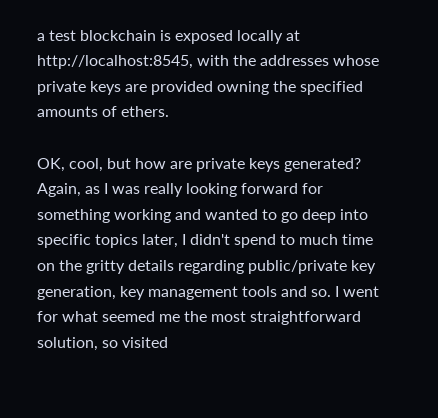a test blockchain is exposed locally at http://localhost:8545, with the addresses whose private keys are provided owning the specified amounts of ethers.

OK, cool, but how are private keys generated? Again, as I was really looking forward for something working and wanted to go deep into specific topics later, I didn't spend to much time on the gritty details regarding public/private key generation, key management tools and so. I went for what seemed me the most straightforward solution, so visited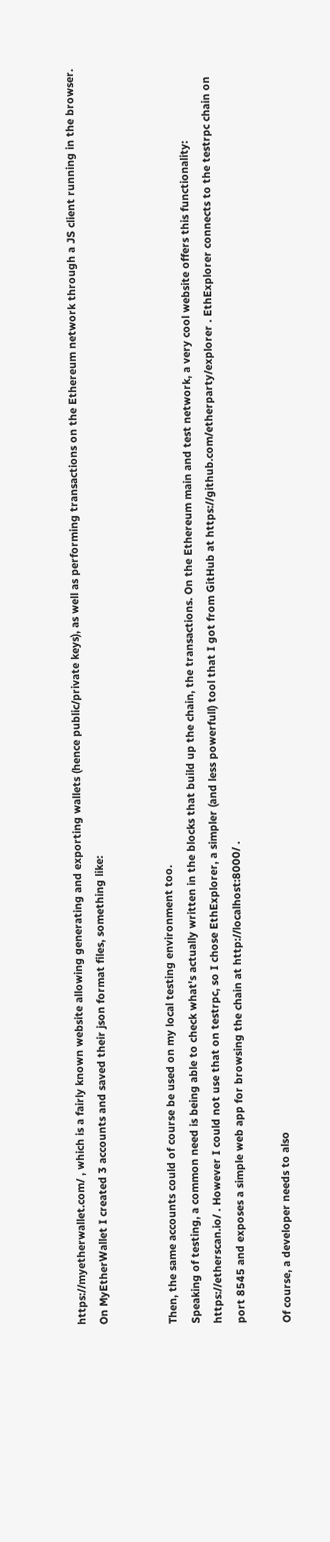https://myetherwallet.com/ , which is a fairly known website allowing generating and exporting wallets (hence public/private keys), as well as performing transactions on the Ethereum network through a JS client running in the browser. On MyEtherWallet I created 3 accounts and saved their json format files, something like:


Then, the same accounts could of course be used on my local testing environment too.
Speaking of testing, a common need is being able to check what's actually written in the blocks that build up the chain, the transactions. On the Ethereum main and test network, a very cool website offers this functionality: https://etherscan.io/ . However I could not use that on testrpc, so I chose EthExplorer, a simpler (and less powerfull) tool that I got from GitHub at https://github.com/etherparty/explorer . EthExplorer connects to the testrpc chain on port 8545 and exposes a simple web app for browsing the chain at http://localhost:8000/ .

Of course, a developer needs to also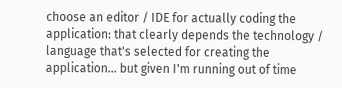choose an editor / IDE for actually coding the application: that clearly depends the technology / language that's selected for creating the application... but given I'm running out of time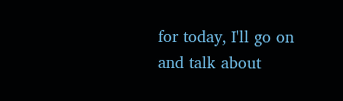for today, I'll go on and talk about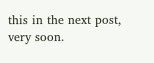this in the next post, very soon.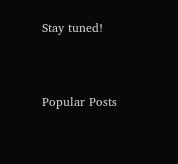Stay tuned!


Popular Posts